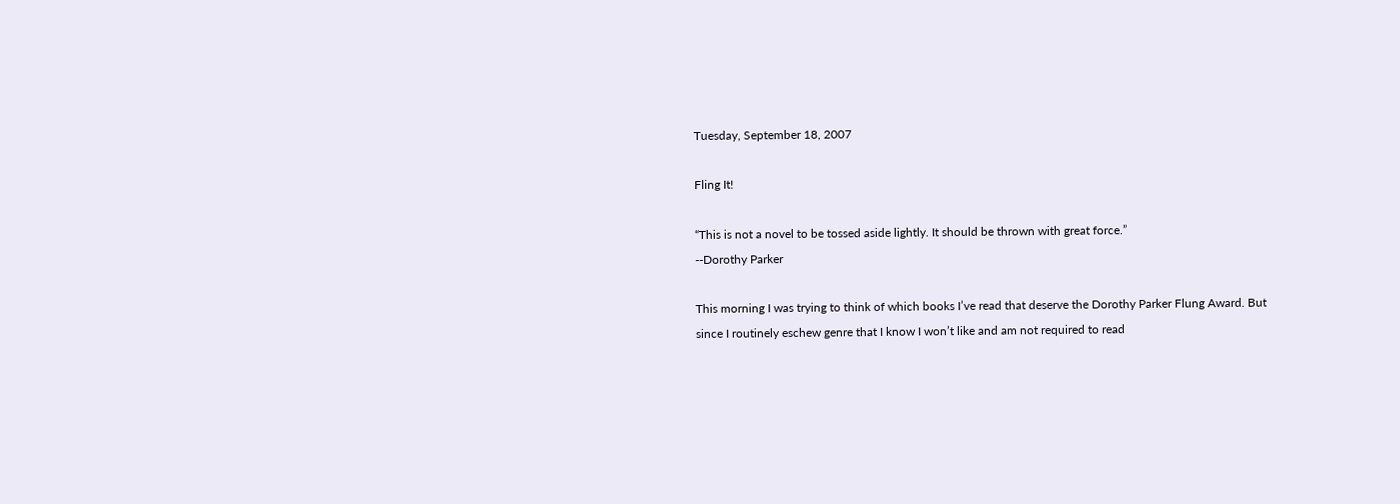Tuesday, September 18, 2007

Fling It!

“This is not a novel to be tossed aside lightly. It should be thrown with great force.”
--Dorothy Parker

This morning I was trying to think of which books I’ve read that deserve the Dorothy Parker Flung Award. But since I routinely eschew genre that I know I won’t like and am not required to read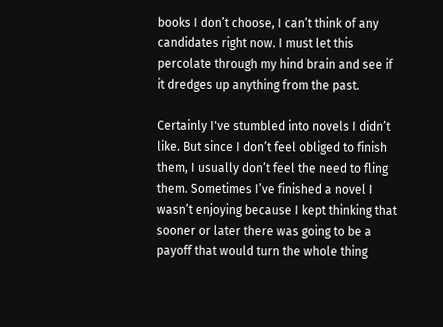books I don’t choose, I can’t think of any candidates right now. I must let this percolate through my hind brain and see if it dredges up anything from the past.

Certainly I've stumbled into novels I didn’t like. But since I don’t feel obliged to finish them, I usually don’t feel the need to fling them. Sometimes I’ve finished a novel I wasn’t enjoying because I kept thinking that sooner or later there was going to be a payoff that would turn the whole thing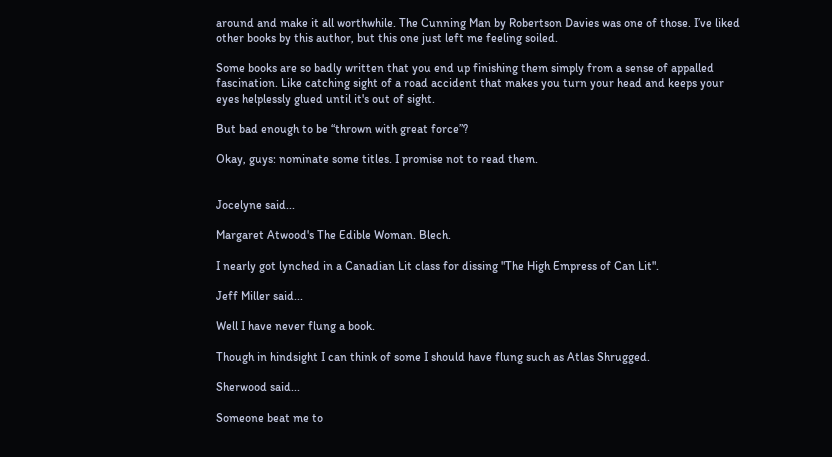around and make it all worthwhile. The Cunning Man by Robertson Davies was one of those. I’ve liked other books by this author, but this one just left me feeling soiled.

Some books are so badly written that you end up finishing them simply from a sense of appalled fascination. Like catching sight of a road accident that makes you turn your head and keeps your eyes helplessly glued until it's out of sight.

But bad enough to be “thrown with great force”?

Okay, guys: nominate some titles. I promise not to read them.


Jocelyne said...

Margaret Atwood's The Edible Woman. Blech.

I nearly got lynched in a Canadian Lit class for dissing "The High Empress of Can Lit".

Jeff Miller said...

Well I have never flung a book.

Though in hindsight I can think of some I should have flung such as Atlas Shrugged.

Sherwood said...

Someone beat me to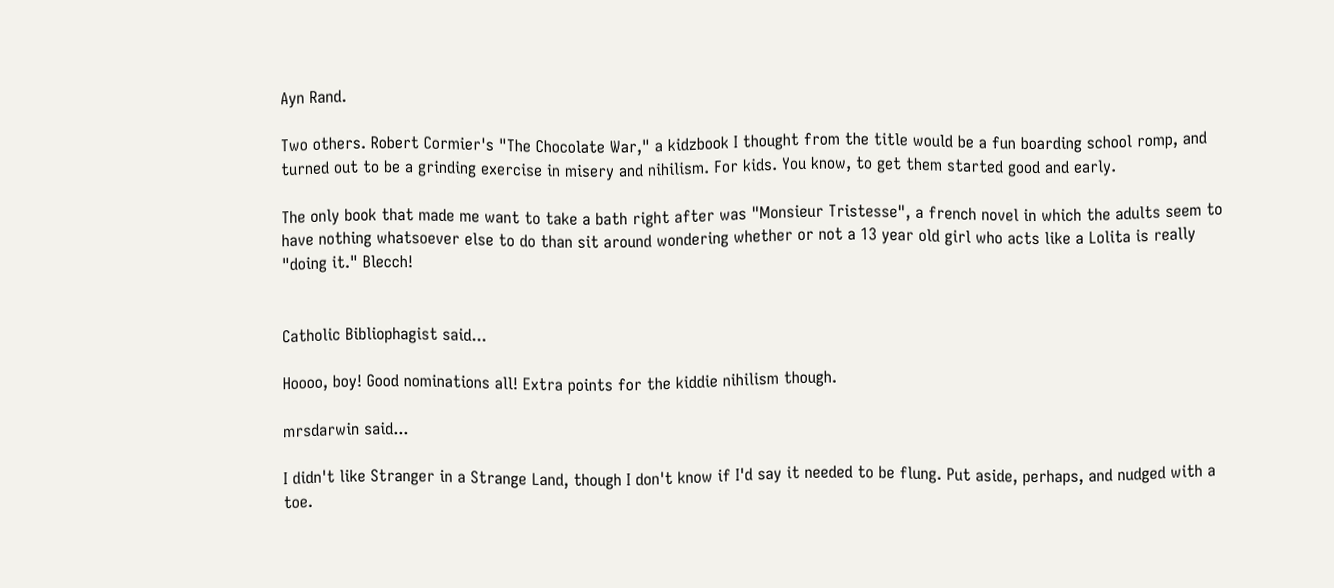Ayn Rand.

Two others. Robert Cormier's "The Chocolate War," a kidzbook I thought from the title would be a fun boarding school romp, and turned out to be a grinding exercise in misery and nihilism. For kids. You know, to get them started good and early.

The only book that made me want to take a bath right after was "Monsieur Tristesse", a french novel in which the adults seem to have nothing whatsoever else to do than sit around wondering whether or not a 13 year old girl who acts like a Lolita is really "doing it." Blecch!


Catholic Bibliophagist said...

Hoooo, boy! Good nominations all! Extra points for the kiddie nihilism though.

mrsdarwin said...

I didn't like Stranger in a Strange Land, though I don't know if I'd say it needed to be flung. Put aside, perhaps, and nudged with a toe.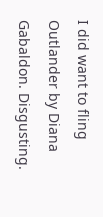I did want to fling Outlander by Diana Gabaldon. Disgusting.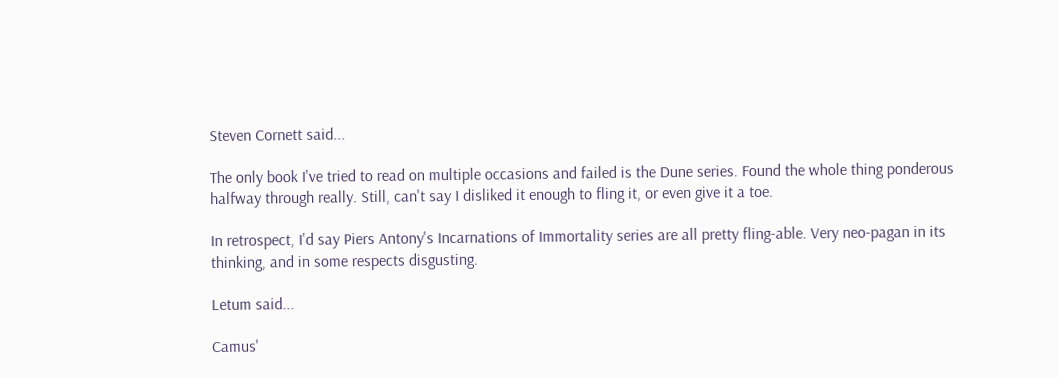Steven Cornett said...

The only book I've tried to read on multiple occasions and failed is the Dune series. Found the whole thing ponderous halfway through really. Still, can't say I disliked it enough to fling it, or even give it a toe.

In retrospect, I'd say Piers Antony's Incarnations of Immortality series are all pretty fling-able. Very neo-pagan in its thinking, and in some respects disgusting.

Letum said...

Camus'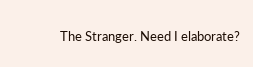The Stranger. Need I elaborate?